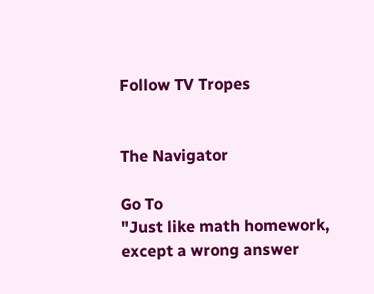Follow TV Tropes


The Navigator

Go To
"Just like math homework, except a wrong answer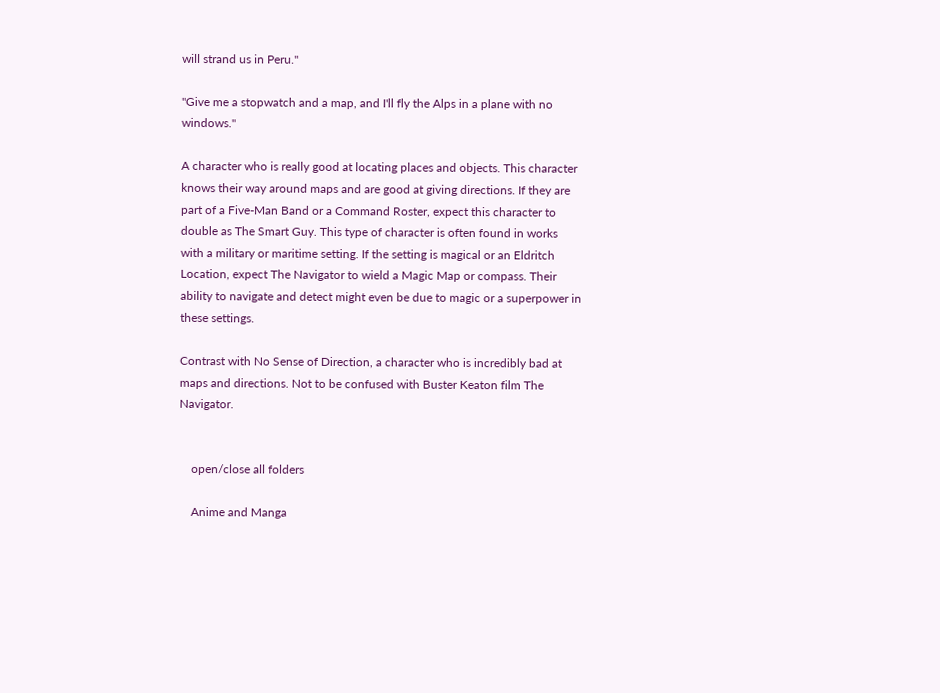will strand us in Peru."

"Give me a stopwatch and a map, and I'll fly the Alps in a plane with no windows."

A character who is really good at locating places and objects. This character knows their way around maps and are good at giving directions. If they are part of a Five-Man Band or a Command Roster, expect this character to double as The Smart Guy. This type of character is often found in works with a military or maritime setting. If the setting is magical or an Eldritch Location, expect The Navigator to wield a Magic Map or compass. Their ability to navigate and detect might even be due to magic or a superpower in these settings.

Contrast with No Sense of Direction, a character who is incredibly bad at maps and directions. Not to be confused with Buster Keaton film The Navigator.


    open/close all folders

    Anime and Manga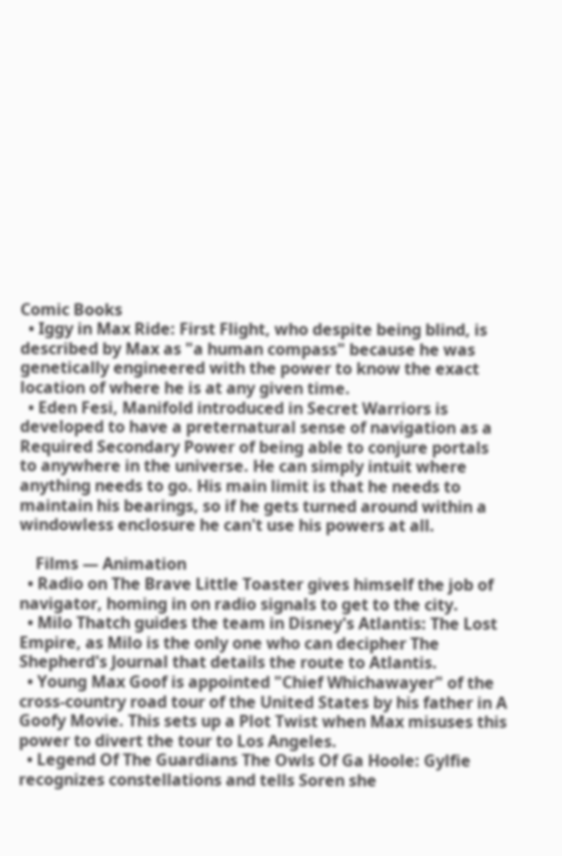Comic Books
  • Iggy in Max Ride: First Flight, who despite being blind, is described by Max as "a human compass" because he was genetically engineered with the power to know the exact location of where he is at any given time.
  • Eden Fesi, Manifold introduced in Secret Warriors is developed to have a preternatural sense of navigation as a Required Secondary Power of being able to conjure portals to anywhere in the universe. He can simply intuit where anything needs to go. His main limit is that he needs to maintain his bearings, so if he gets turned around within a windowless enclosure he can't use his powers at all.

    Films — Animation
  • Radio on The Brave Little Toaster gives himself the job of navigator, homing in on radio signals to get to the city.
  • Milo Thatch guides the team in Disney's Atlantis: The Lost Empire, as Milo is the only one who can decipher The Shepherd's Journal that details the route to Atlantis.
  • Young Max Goof is appointed "Chief Whichawayer" of the cross-country road tour of the United States by his father in A Goofy Movie. This sets up a Plot Twist when Max misuses this power to divert the tour to Los Angeles.
  • Legend Of The Guardians The Owls Of Ga Hoole: Gylfie recognizes constellations and tells Soren she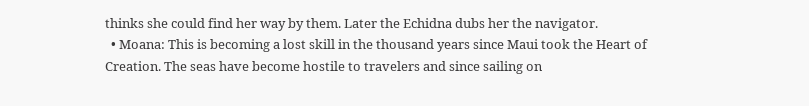thinks she could find her way by them. Later the Echidna dubs her the navigator.
  • Moana: This is becoming a lost skill in the thousand years since Maui took the Heart of Creation. The seas have become hostile to travelers and since sailing on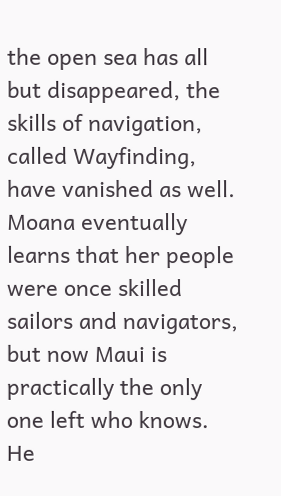the open sea has all but disappeared, the skills of navigation, called Wayfinding, have vanished as well. Moana eventually learns that her people were once skilled sailors and navigators, but now Maui is practically the only one left who knows. He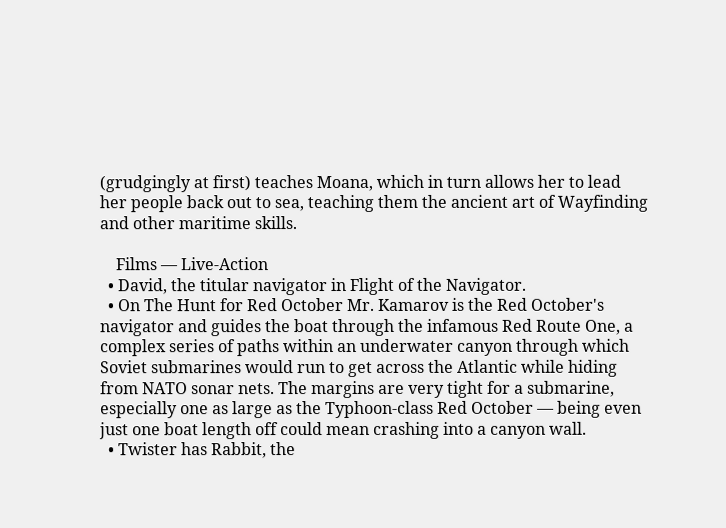(grudgingly at first) teaches Moana, which in turn allows her to lead her people back out to sea, teaching them the ancient art of Wayfinding and other maritime skills.

    Films — Live-Action
  • David, the titular navigator in Flight of the Navigator.
  • On The Hunt for Red October Mr. Kamarov is the Red October's navigator and guides the boat through the infamous Red Route One, a complex series of paths within an underwater canyon through which Soviet submarines would run to get across the Atlantic while hiding from NATO sonar nets. The margins are very tight for a submarine, especially one as large as the Typhoon-class Red October — being even just one boat length off could mean crashing into a canyon wall.
  • Twister has Rabbit, the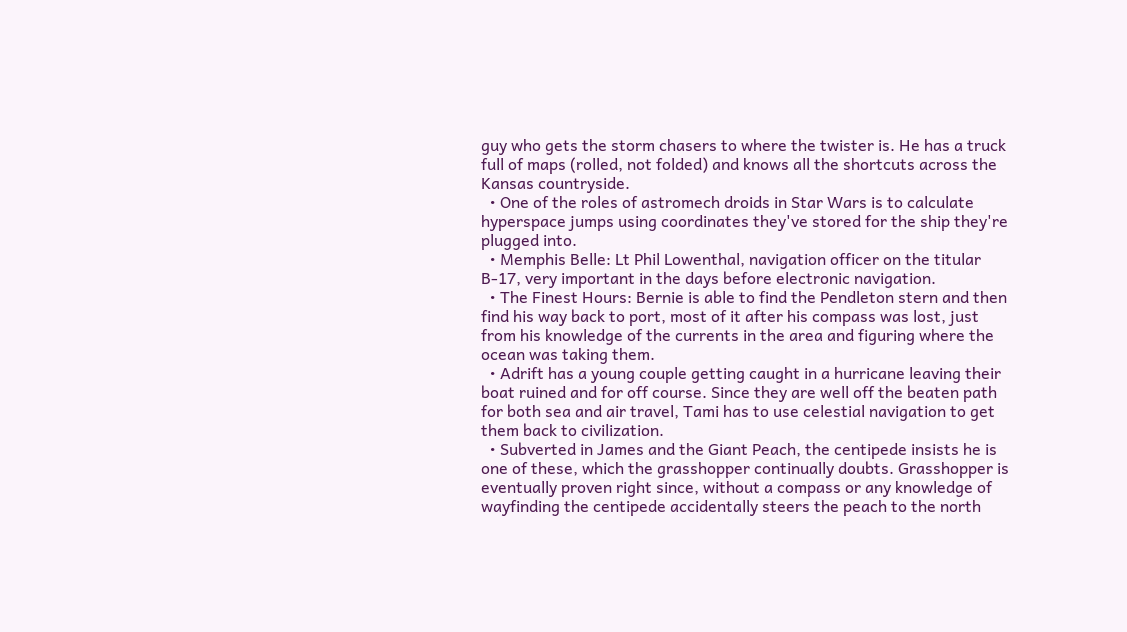guy who gets the storm chasers to where the twister is. He has a truck full of maps (rolled, not folded) and knows all the shortcuts across the Kansas countryside.
  • One of the roles of astromech droids in Star Wars is to calculate hyperspace jumps using coordinates they've stored for the ship they're plugged into.
  • Memphis Belle: Lt Phil Lowenthal, navigation officer on the titular B-17, very important in the days before electronic navigation.
  • The Finest Hours: Bernie is able to find the Pendleton stern and then find his way back to port, most of it after his compass was lost, just from his knowledge of the currents in the area and figuring where the ocean was taking them.
  • Adrift has a young couple getting caught in a hurricane leaving their boat ruined and for off course. Since they are well off the beaten path for both sea and air travel, Tami has to use celestial navigation to get them back to civilization.
  • Subverted in James and the Giant Peach, the centipede insists he is one of these, which the grasshopper continually doubts. Grasshopper is eventually proven right since, without a compass or any knowledge of wayfinding the centipede accidentally steers the peach to the north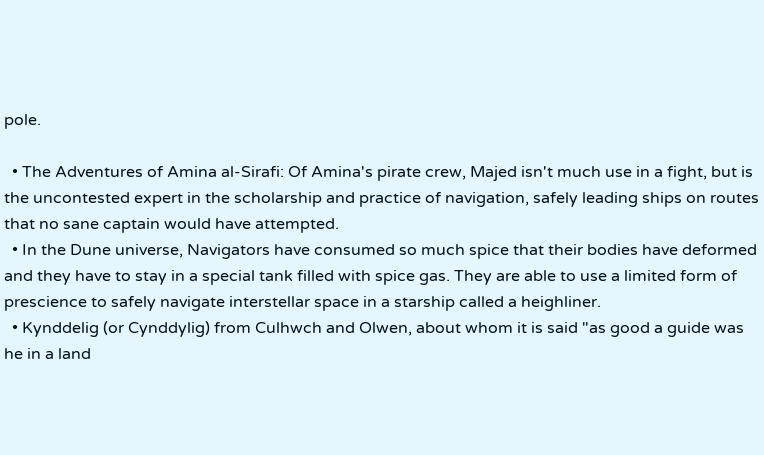pole.

  • The Adventures of Amina al-Sirafi: Of Amina's pirate crew, Majed isn't much use in a fight, but is the uncontested expert in the scholarship and practice of navigation, safely leading ships on routes that no sane captain would have attempted.
  • In the Dune universe, Navigators have consumed so much spice that their bodies have deformed and they have to stay in a special tank filled with spice gas. They are able to use a limited form of prescience to safely navigate interstellar space in a starship called a heighliner.
  • Kynddelig (or Cynddylig) from Culhwch and Olwen, about whom it is said "as good a guide was he in a land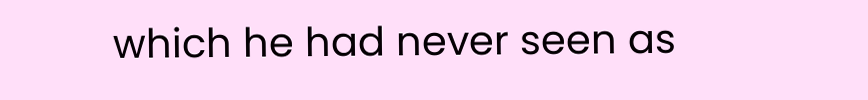which he had never seen as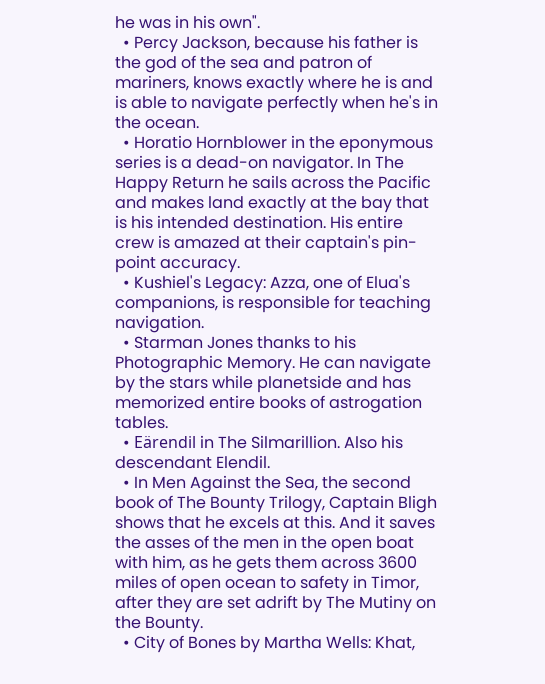he was in his own".
  • Percy Jackson, because his father is the god of the sea and patron of mariners, knows exactly where he is and is able to navigate perfectly when he's in the ocean.
  • Horatio Hornblower in the eponymous series is a dead-on navigator. In The Happy Return he sails across the Pacific and makes land exactly at the bay that is his intended destination. His entire crew is amazed at their captain's pin-point accuracy.
  • Kushiel's Legacy: Azza, one of Elua's companions, is responsible for teaching navigation.
  • Starman Jones thanks to his Photographic Memory. He can navigate by the stars while planetside and has memorized entire books of astrogation tables.
  • Eärendil in The Silmarillion. Also his descendant Elendil.
  • In Men Against the Sea, the second book of The Bounty Trilogy, Captain Bligh shows that he excels at this. And it saves the asses of the men in the open boat with him, as he gets them across 3600 miles of open ocean to safety in Timor, after they are set adrift by The Mutiny on the Bounty.
  • City of Bones by Martha Wells: Khat,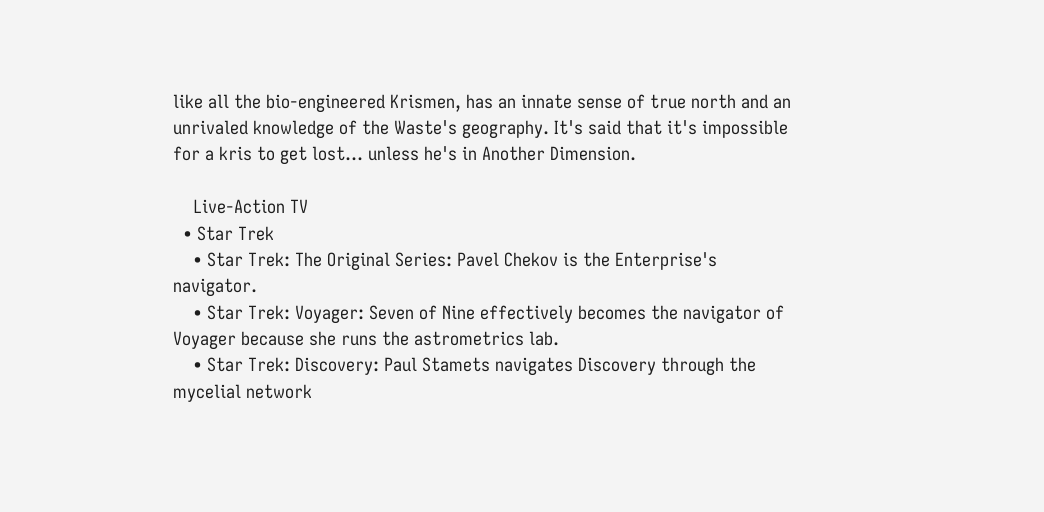like all the bio-engineered Krismen, has an innate sense of true north and an unrivaled knowledge of the Waste's geography. It's said that it's impossible for a kris to get lost... unless he's in Another Dimension.

    Live-Action TV
  • Star Trek
    • Star Trek: The Original Series: Pavel Chekov is the Enterprise's navigator.
    • Star Trek: Voyager: Seven of Nine effectively becomes the navigator of Voyager because she runs the astrometrics lab.
    • Star Trek: Discovery: Paul Stamets navigates Discovery through the mycelial network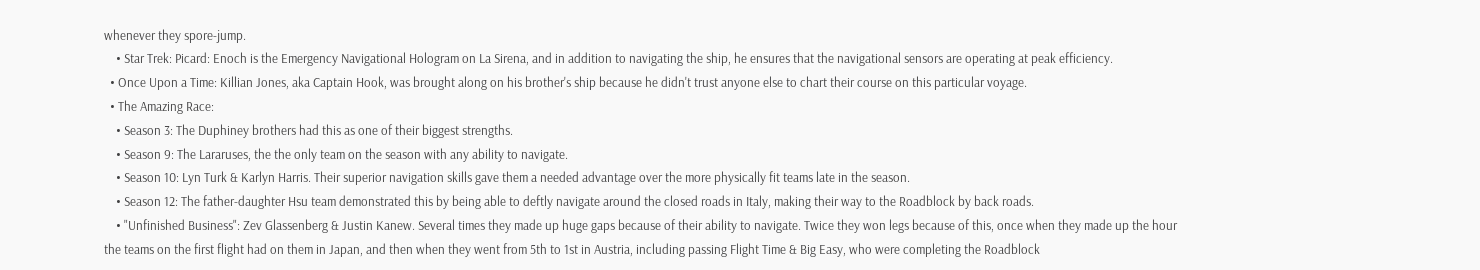whenever they spore-jump.
    • Star Trek: Picard: Enoch is the Emergency Navigational Hologram on La Sirena, and in addition to navigating the ship, he ensures that the navigational sensors are operating at peak efficiency.
  • Once Upon a Time: Killian Jones, aka Captain Hook, was brought along on his brother's ship because he didn't trust anyone else to chart their course on this particular voyage.
  • The Amazing Race:
    • Season 3: The Duphiney brothers had this as one of their biggest strengths.
    • Season 9: The Lararuses, the the only team on the season with any ability to navigate.
    • Season 10: Lyn Turk & Karlyn Harris. Their superior navigation skills gave them a needed advantage over the more physically fit teams late in the season.
    • Season 12: The father-daughter Hsu team demonstrated this by being able to deftly navigate around the closed roads in Italy, making their way to the Roadblock by back roads.
    • "Unfinished Business": Zev Glassenberg & Justin Kanew. Several times they made up huge gaps because of their ability to navigate. Twice they won legs because of this, once when they made up the hour the teams on the first flight had on them in Japan, and then when they went from 5th to 1st in Austria, including passing Flight Time & Big Easy, who were completing the Roadblock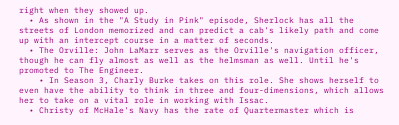right when they showed up.
  • As shown in the "A Study in Pink" episode, Sherlock has all the streets of London memorized and can predict a cab's likely path and come up with an intercept course in a matter of seconds.
  • The Orville: John LaMarr serves as the Orville's navigation officer, though he can fly almost as well as the helmsman as well. Until he's promoted to The Engineer.
    • In Season 3, Charly Burke takes on this role. She shows herself to even have the ability to think in three and four-dimensions, which allows her to take on a vital role in working with Issac.
  • Christy of McHale's Navy has the rate of Quartermaster which is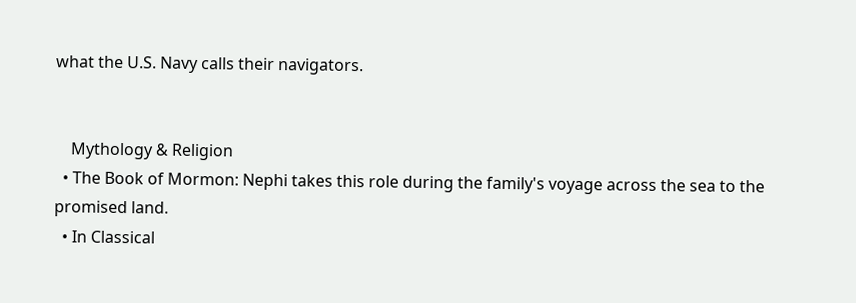what the U.S. Navy calls their navigators.


    Mythology & Religion
  • The Book of Mormon: Nephi takes this role during the family's voyage across the sea to the promised land.
  • In Classical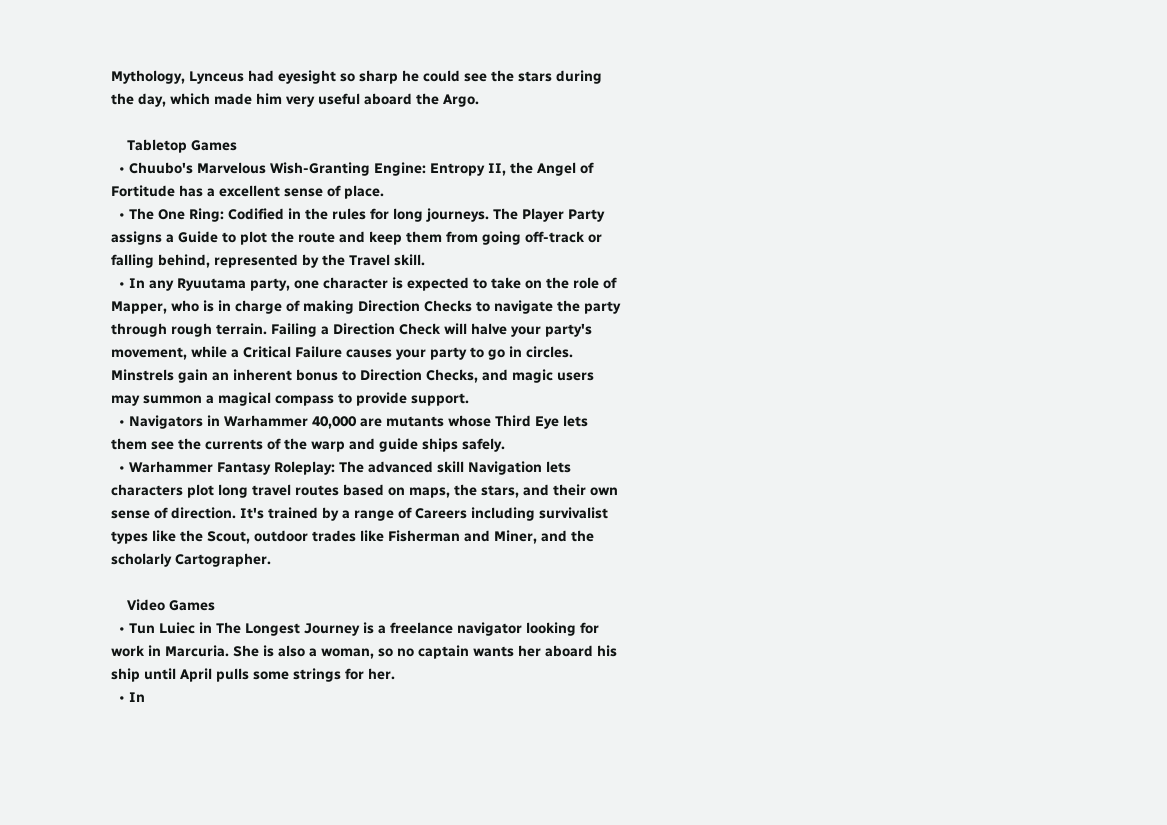Mythology, Lynceus had eyesight so sharp he could see the stars during the day, which made him very useful aboard the Argo.

    Tabletop Games
  • Chuubo's Marvelous Wish-Granting Engine: Entropy II, the Angel of Fortitude has a excellent sense of place.
  • The One Ring: Codified in the rules for long journeys. The Player Party assigns a Guide to plot the route and keep them from going off-track or falling behind, represented by the Travel skill.
  • In any Ryuutama party, one character is expected to take on the role of Mapper, who is in charge of making Direction Checks to navigate the party through rough terrain. Failing a Direction Check will halve your party's movement, while a Critical Failure causes your party to go in circles. Minstrels gain an inherent bonus to Direction Checks, and magic users may summon a magical compass to provide support.
  • Navigators in Warhammer 40,000 are mutants whose Third Eye lets them see the currents of the warp and guide ships safely.
  • Warhammer Fantasy Roleplay: The advanced skill Navigation lets characters plot long travel routes based on maps, the stars, and their own sense of direction. It's trained by a range of Careers including survivalist types like the Scout, outdoor trades like Fisherman and Miner, and the scholarly Cartographer.

    Video Games
  • Tun Luiec in The Longest Journey is a freelance navigator looking for work in Marcuria. She is also a woman, so no captain wants her aboard his ship until April pulls some strings for her.
  • In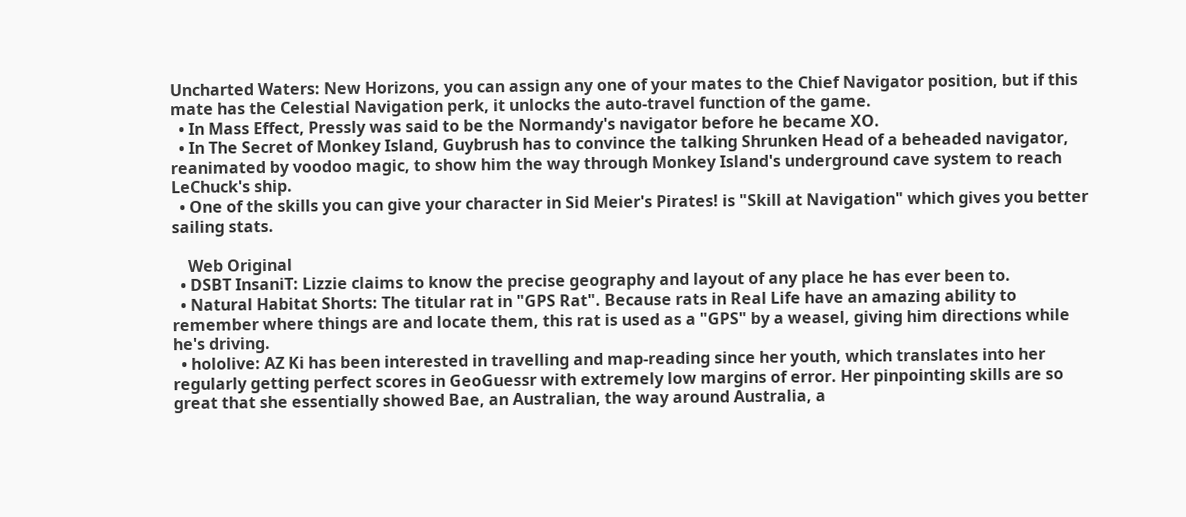Uncharted Waters: New Horizons, you can assign any one of your mates to the Chief Navigator position, but if this mate has the Celestial Navigation perk, it unlocks the auto-travel function of the game.
  • In Mass Effect, Pressly was said to be the Normandy's navigator before he became XO.
  • In The Secret of Monkey Island, Guybrush has to convince the talking Shrunken Head of a beheaded navigator, reanimated by voodoo magic, to show him the way through Monkey Island's underground cave system to reach LeChuck's ship.
  • One of the skills you can give your character in Sid Meier's Pirates! is "Skill at Navigation" which gives you better sailing stats.

    Web Original
  • DSBT InsaniT: Lizzie claims to know the precise geography and layout of any place he has ever been to.
  • Natural Habitat Shorts: The titular rat in "GPS Rat". Because rats in Real Life have an amazing ability to remember where things are and locate them, this rat is used as a "GPS" by a weasel, giving him directions while he's driving.
  • hololive: AZ Ki has been interested in travelling and map-reading since her youth, which translates into her regularly getting perfect scores in GeoGuessr with extremely low margins of error. Her pinpointing skills are so great that she essentially showed Bae, an Australian, the way around Australia, a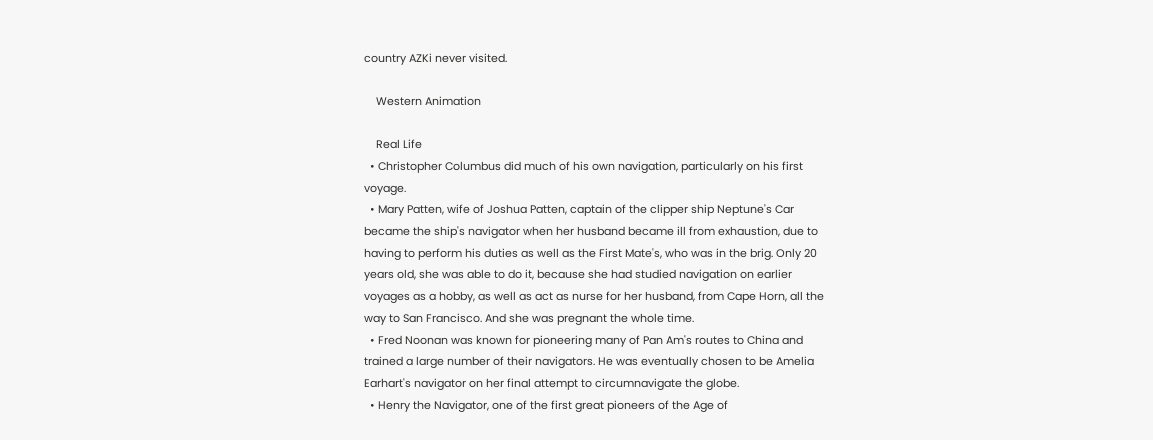country AZKi never visited.

    Western Animation

    Real Life
  • Christopher Columbus did much of his own navigation, particularly on his first voyage.
  • Mary Patten, wife of Joshua Patten, captain of the clipper ship Neptune's Car became the ship's navigator when her husband became ill from exhaustion, due to having to perform his duties as well as the First Mate's, who was in the brig. Only 20 years old, she was able to do it, because she had studied navigation on earlier voyages as a hobby, as well as act as nurse for her husband, from Cape Horn, all the way to San Francisco. And she was pregnant the whole time.
  • Fred Noonan was known for pioneering many of Pan Am's routes to China and trained a large number of their navigators. He was eventually chosen to be Amelia Earhart's navigator on her final attempt to circumnavigate the globe.
  • Henry the Navigator, one of the first great pioneers of the Age of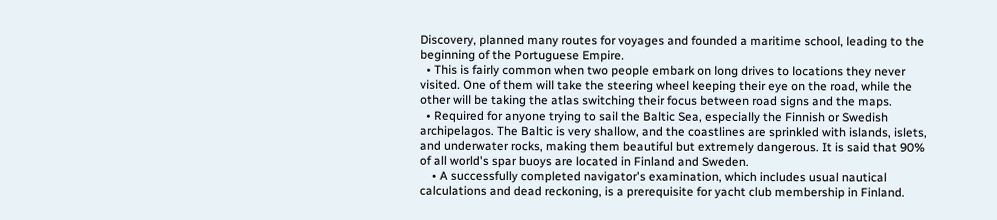Discovery, planned many routes for voyages and founded a maritime school, leading to the beginning of the Portuguese Empire.
  • This is fairly common when two people embark on long drives to locations they never visited. One of them will take the steering wheel keeping their eye on the road, while the other will be taking the atlas switching their focus between road signs and the maps.
  • Required for anyone trying to sail the Baltic Sea, especially the Finnish or Swedish archipelagos. The Baltic is very shallow, and the coastlines are sprinkled with islands, islets, and underwater rocks, making them beautiful but extremely dangerous. It is said that 90% of all world's spar buoys are located in Finland and Sweden.
    • A successfully completed navigator's examination, which includes usual nautical calculations and dead reckoning, is a prerequisite for yacht club membership in Finland.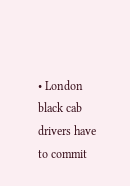• London black cab drivers have to commit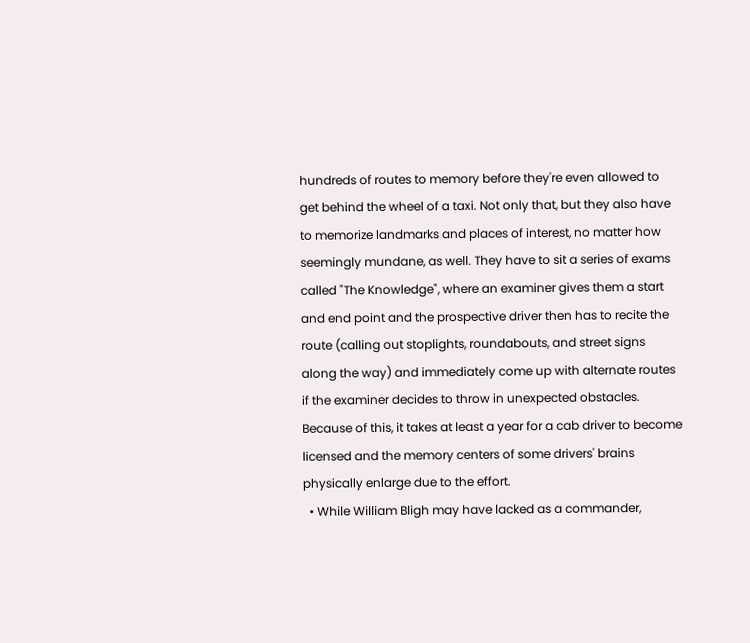hundreds of routes to memory before they're even allowed to get behind the wheel of a taxi. Not only that, but they also have to memorize landmarks and places of interest, no matter how seemingly mundane, as well. They have to sit a series of exams called "The Knowledge", where an examiner gives them a start and end point and the prospective driver then has to recite the route (calling out stoplights, roundabouts, and street signs along the way) and immediately come up with alternate routes if the examiner decides to throw in unexpected obstacles. Because of this, it takes at least a year for a cab driver to become licensed and the memory centers of some drivers' brains physically enlarge due to the effort.
  • While William Bligh may have lacked as a commander,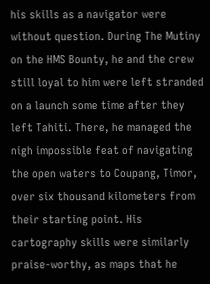his skills as a navigator were without question. During The Mutiny on the HMS Bounty, he and the crew still loyal to him were left stranded on a launch some time after they left Tahiti. There, he managed the nigh impossible feat of navigating the open waters to Coupang, Timor, over six thousand kilometers from their starting point. His cartography skills were similarly praise-worthy, as maps that he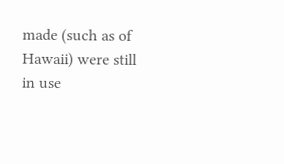made (such as of Hawaii) were still in use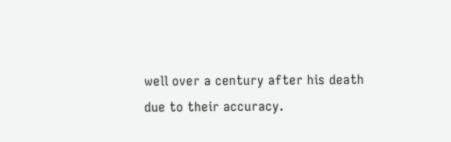well over a century after his death due to their accuracy.